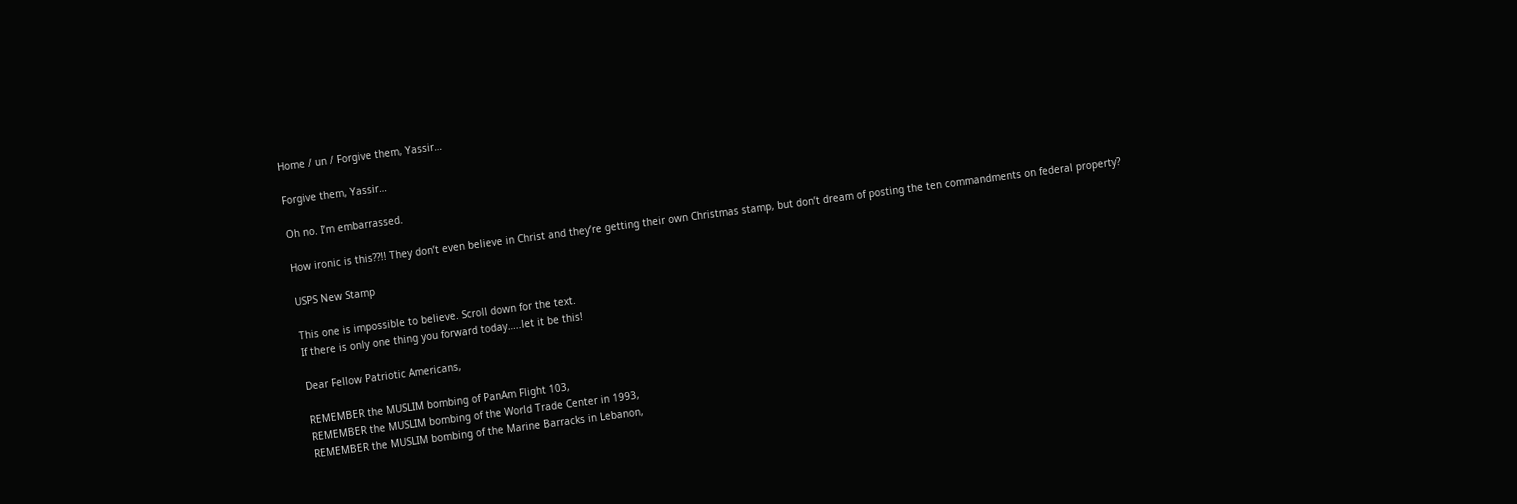Home / un / Forgive them, Yassir…

Forgive them, Yassir…

Oh no. I’m embarrassed.

How ironic is this??!! They don’t even believe in Christ and they’re getting their own Christmas stamp, but don’t dream of posting the ten commandments on federal property?

USPS New Stamp

This one is impossible to believe. Scroll down for the text.
If there is only one thing you forward today…..let it be this!

Dear Fellow Patriotic Americans,

REMEMBER the MUSLIM bombing of PanAm Flight 103,
REMEMBER the MUSLIM bombing of the World Trade Center in 1993,
REMEMBER the MUSLIM bombing of the Marine Barracks in Lebanon,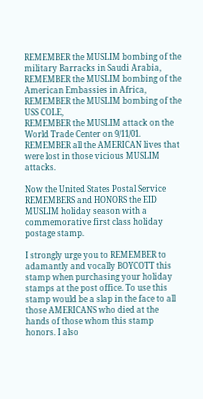REMEMBER the MUSLIM bombing of the military Barracks in Saudi Arabia,
REMEMBER the MUSLIM bombing of the American Embassies in Africa,
REMEMBER the MUSLIM bombing of the USS COLE,
REMEMBER the MUSLIM attack on the World Trade Center on 9/11/01.
REMEMBER all the AMERICAN lives that were lost in those vicious MUSLIM attacks.

Now the United States Postal Service REMEMBERS and HONORS the EID MUSLIM holiday season with a commemorative first class holiday postage stamp.

I strongly urge you to REMEMBER to adamantly and vocally BOYCOTT this stamp when purchasing your holiday stamps at the post office. To use this stamp would be a slap in the face to all those AMERICANS who died at the hands of those whom this stamp honors. I also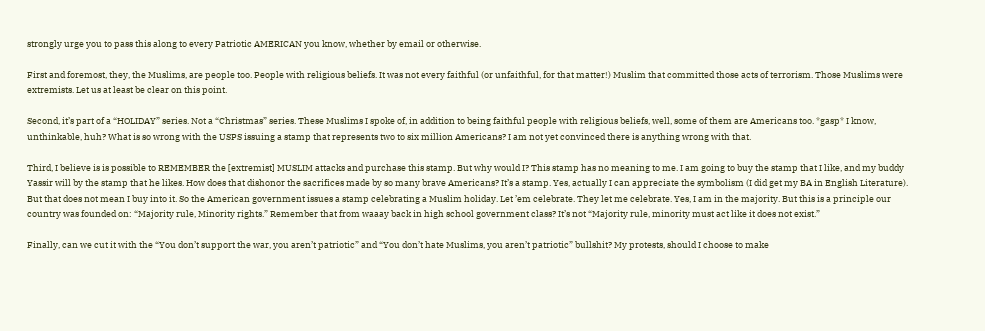strongly urge you to pass this along to every Patriotic AMERICAN you know, whether by email or otherwise.

First and foremost, they, the Muslims, are people too. People with religious beliefs. It was not every faithful (or unfaithful, for that matter!) Muslim that committed those acts of terrorism. Those Muslims were extremists. Let us at least be clear on this point.

Second, it’s part of a “HOLIDAY” series. Not a “Christmas” series. These Muslims I spoke of, in addition to being faithful people with religious beliefs, well, some of them are Americans too. *gasp* I know, unthinkable, huh? What is so wrong with the USPS issuing a stamp that represents two to six million Americans? I am not yet convinced there is anything wrong with that.

Third, I believe is is possible to REMEMBER the [extremist] MUSLIM attacks and purchase this stamp. But why would I? This stamp has no meaning to me. I am going to buy the stamp that I like, and my buddy Yassir will by the stamp that he likes. How does that dishonor the sacrifices made by so many brave Americans? It’s a stamp. Yes, actually I can appreciate the symbolism (I did get my BA in English Literature). But that does not mean I buy into it. So the American government issues a stamp celebrating a Muslim holiday. Let ’em celebrate. They let me celebrate. Yes, I am in the majority. But this is a principle our country was founded on: “Majority rule, Minority rights.” Remember that from waaay back in high school government class? It’s not “Majority rule, minority must act like it does not exist.”

Finally, can we cut it with the “You don’t support the war, you aren’t patriotic” and “You don’t hate Muslims, you aren’t patriotic” bullshit? My protests, should I choose to make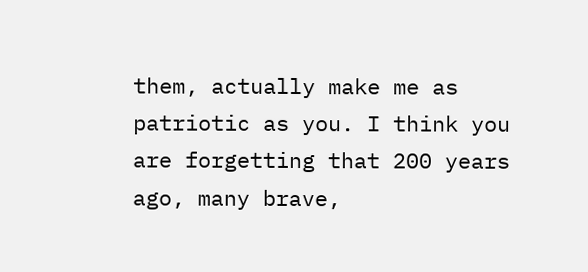them, actually make me as patriotic as you. I think you are forgetting that 200 years ago, many brave,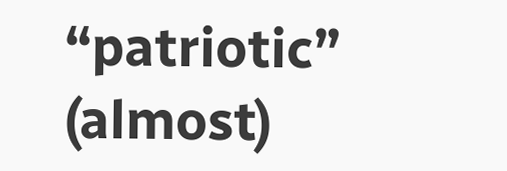“patriotic” (almost)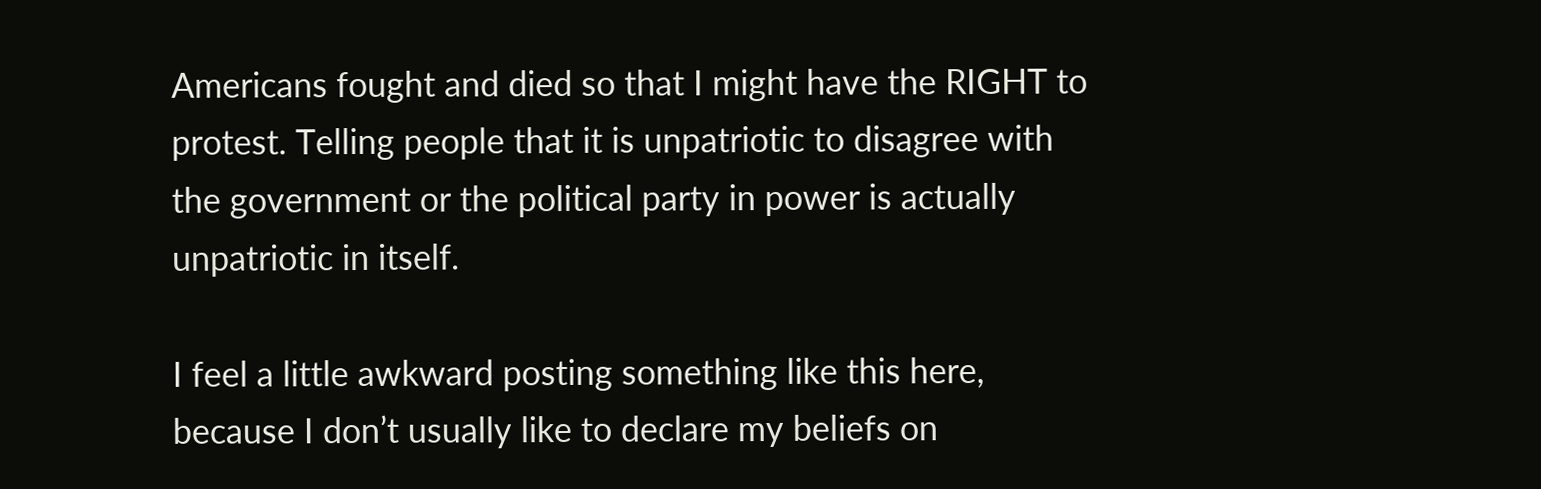Americans fought and died so that I might have the RIGHT to protest. Telling people that it is unpatriotic to disagree with the government or the political party in power is actually unpatriotic in itself.

I feel a little awkward posting something like this here, because I don’t usually like to declare my beliefs on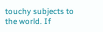touchy subjects to the world. If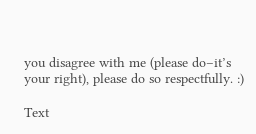you disagree with me (please do–it’s your right), please do so respectfully. :)

Text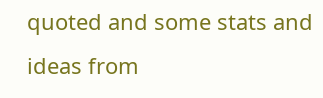quoted and some stats and ideas from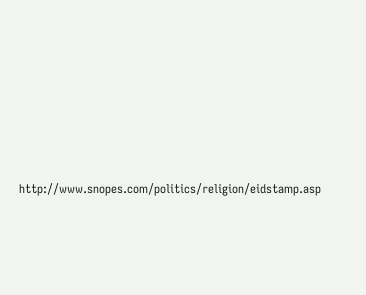http://www.snopes.com/politics/religion/eidstamp.asp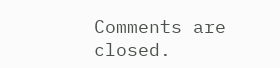Comments are closed.